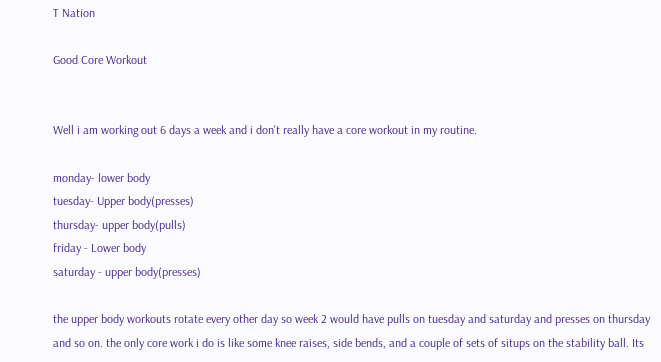T Nation

Good Core Workout


Well i am working out 6 days a week and i don't really have a core workout in my routine.

monday- lower body
tuesday- Upper body(presses)
thursday- upper body(pulls)
friday - Lower body
saturday - upper body(presses)

the upper body workouts rotate every other day so week 2 would have pulls on tuesday and saturday and presses on thursday and so on. the only core work i do is like some knee raises, side bends, and a couple of sets of situps on the stability ball. Its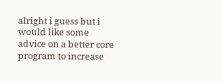alright i guess but i would like some advice on a better core program to increase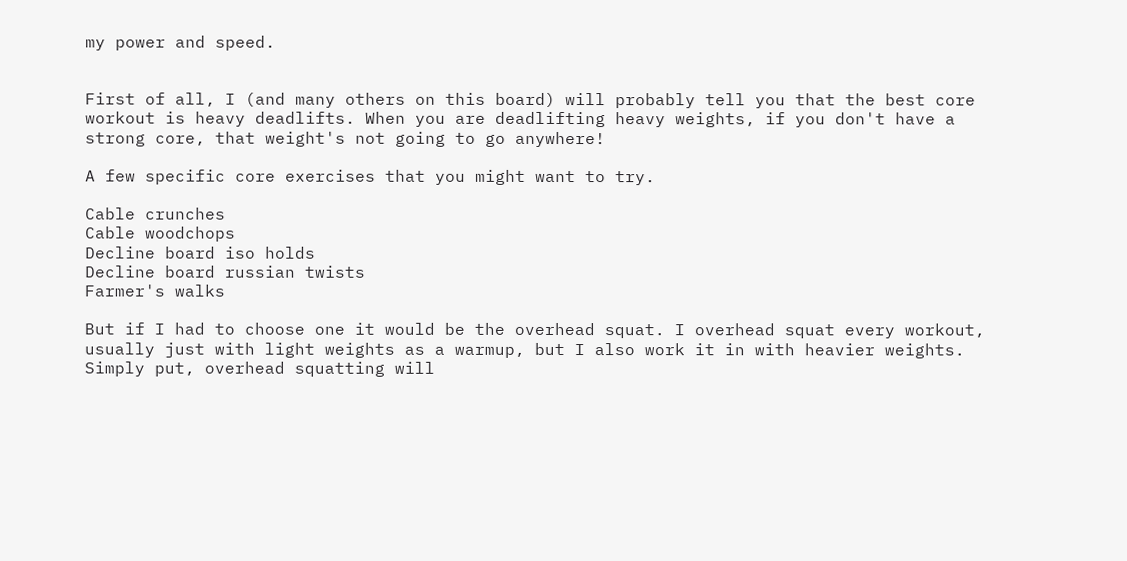my power and speed.


First of all, I (and many others on this board) will probably tell you that the best core workout is heavy deadlifts. When you are deadlifting heavy weights, if you don't have a strong core, that weight's not going to go anywhere!

A few specific core exercises that you might want to try.

Cable crunches
Cable woodchops
Decline board iso holds
Decline board russian twists
Farmer's walks

But if I had to choose one it would be the overhead squat. I overhead squat every workout, usually just with light weights as a warmup, but I also work it in with heavier weights. Simply put, overhead squatting will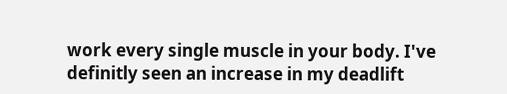work every single muscle in your body. I've definitly seen an increase in my deadlift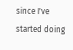since I've started doing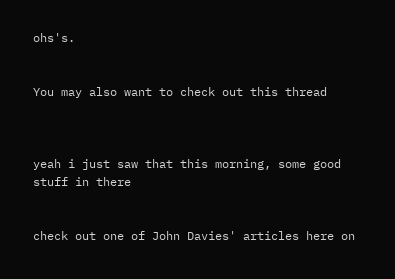ohs's.


You may also want to check out this thread



yeah i just saw that this morning, some good stuff in there


check out one of John Davies' articles here on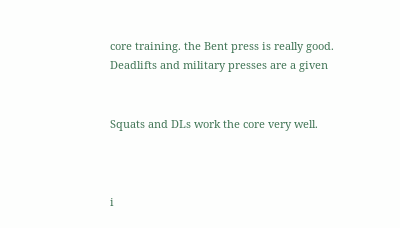core training. the Bent press is really good. Deadlifts and military presses are a given


Squats and DLs work the core very well.



i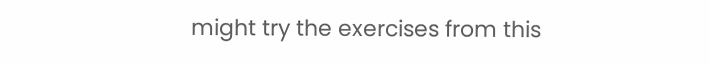might try the exercises from this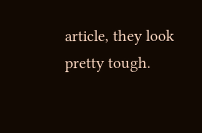article, they look pretty tough.